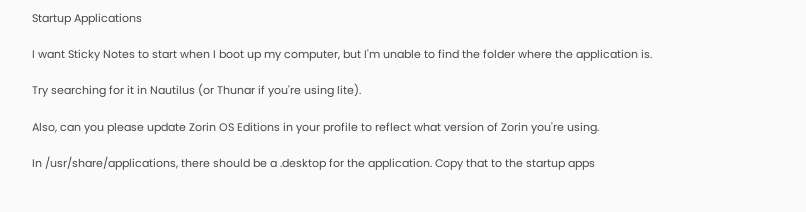Startup Applications

I want Sticky Notes to start when I boot up my computer, but I'm unable to find the folder where the application is.

Try searching for it in Nautilus (or Thunar if you're using lite).

Also, can you please update Zorin OS Editions in your profile to reflect what version of Zorin you're using.

In /usr/share/applications, there should be a .desktop for the application. Copy that to the startup apps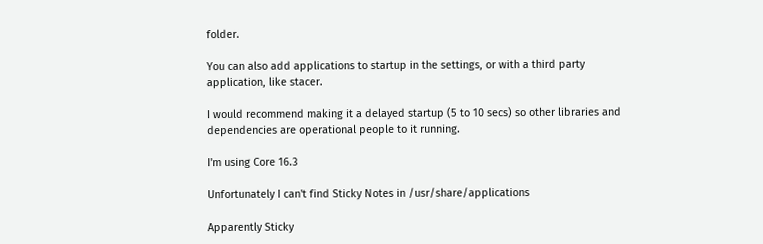folder.

You can also add applications to startup in the settings, or with a third party application, like stacer.

I would recommend making it a delayed startup (5 to 10 secs) so other libraries and dependencies are operational people to it running.

I'm using Core 16.3

Unfortunately I can't find Sticky Notes in /usr/share/applications

Apparently Sticky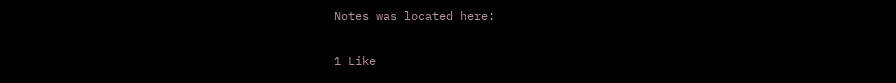Notes was located here:

1 Like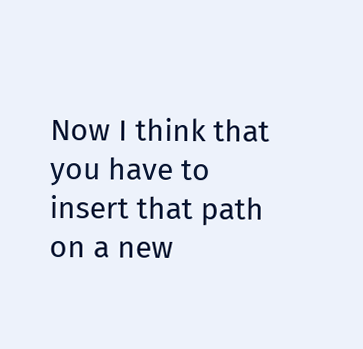Now I think that you have to insert that path on a new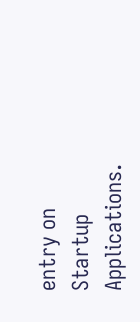entry on Startup Applications.